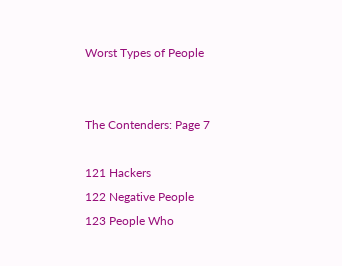Worst Types of People


The Contenders: Page 7

121 Hackers
122 Negative People
123 People Who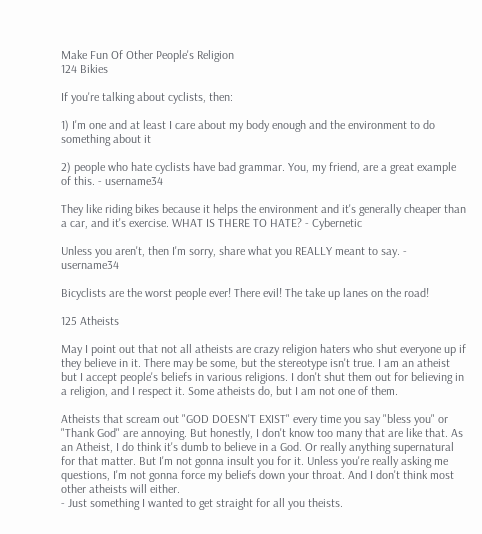Make Fun Of Other People's Religion
124 Bikies

If you're talking about cyclists, then:

1) I'm one and at least I care about my body enough and the environment to do something about it

2) people who hate cyclists have bad grammar. You, my friend, are a great example of this. - username34

They like riding bikes because it helps the environment and it's generally cheaper than a car, and it's exercise. WHAT IS THERE TO HATE? - Cybernetic

Unless you aren't, then I'm sorry, share what you REALLY meant to say. - username34

Bicyclists are the worst people ever! There evil! The take up lanes on the road!

125 Atheists

May I point out that not all atheists are crazy religion haters who shut everyone up if they believe in it. There may be some, but the stereotype isn't true. I am an atheist but I accept people's beliefs in various religions. I don't shut them out for believing in a religion, and I respect it. Some atheists do, but I am not one of them.

Atheists that scream out "GOD DOESN'T EXIST" every time you say "bless you" or "Thank God" are annoying. But honestly, I don't know too many that are like that. As an Atheist, I do think it's dumb to believe in a God. Or really anything supernatural for that matter. But I'm not gonna insult you for it. Unless you're really asking me questions, I'm not gonna force my beliefs down your throat. And I don't think most other atheists will either.
- Just something I wanted to get straight for all you theists.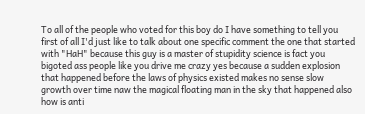To all of the people who voted for this boy do I have something to tell you first of all I'd just like to talk about one specific comment the one that started with "HaH" because this guy is a master of stupidity science is fact you bigoted ass people like you drive me crazy yes because a sudden explosion that happened before the laws of physics existed makes no sense slow growth over time naw the magical floating man in the sky that happened also how is anti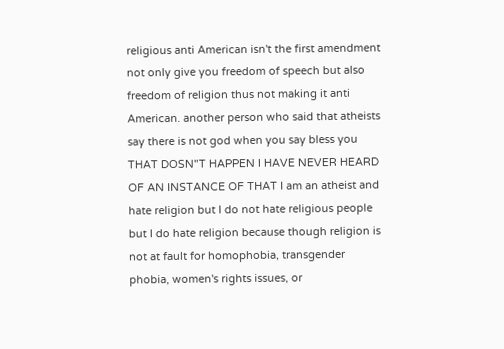religious anti American isn't the first amendment not only give you freedom of speech but also freedom of religion thus not making it anti American. another person who said that atheists say there is not god when you say bless you THAT DOSN"T HAPPEN I HAVE NEVER HEARD OF AN INSTANCE OF THAT I am an atheist and hate religion but I do not hate religious people but I do hate religion because though religion is not at fault for homophobia, transgender phobia, women's rights issues, or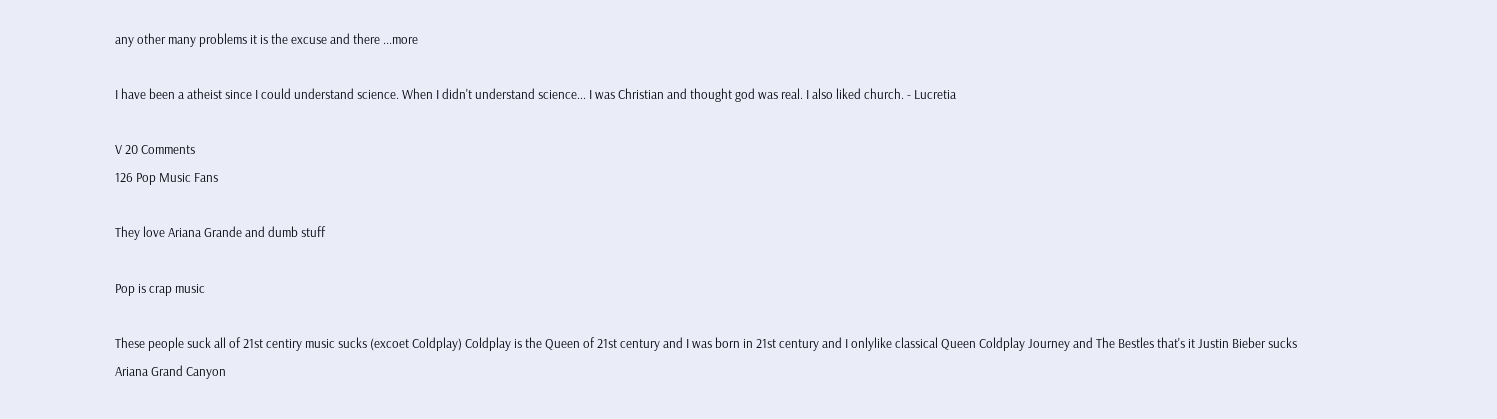any other many problems it is the excuse and there ...more

I have been a atheist since I could understand science. When I didn't understand science... I was Christian and thought god was real. I also liked church. - Lucretia

V 20 Comments
126 Pop Music Fans

They love Ariana Grande and dumb stuff

Pop is crap music

These people suck all of 21st centiry music sucks (excoet Coldplay) Coldplay is the Queen of 21st century and I was born in 21st century and I onlylike classical Queen Coldplay Journey and The Bestles that's it Justin Bieber sucks Ariana Grand Canyon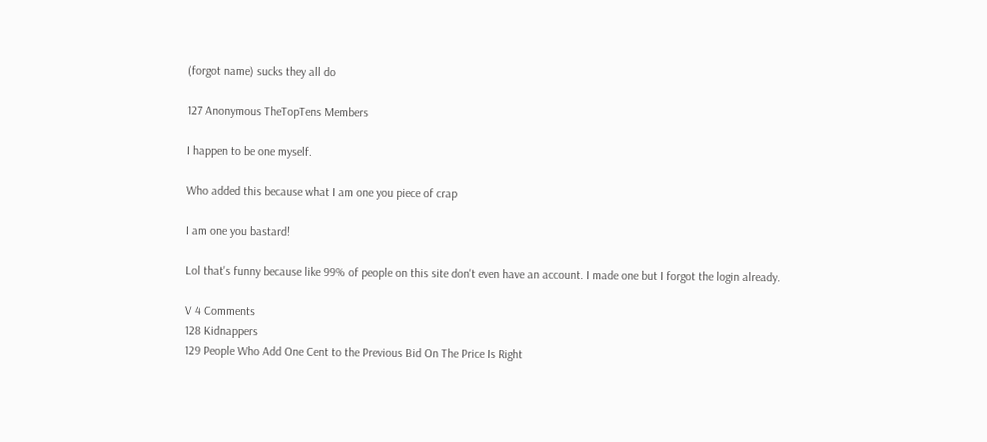(forgot name) sucks they all do

127 Anonymous TheTopTens Members

I happen to be one myself.

Who added this because what I am one you piece of crap

I am one you bastard!

Lol that's funny because like 99% of people on this site don't even have an account. I made one but I forgot the login already.

V 4 Comments
128 Kidnappers
129 People Who Add One Cent to the Previous Bid On The Price Is Right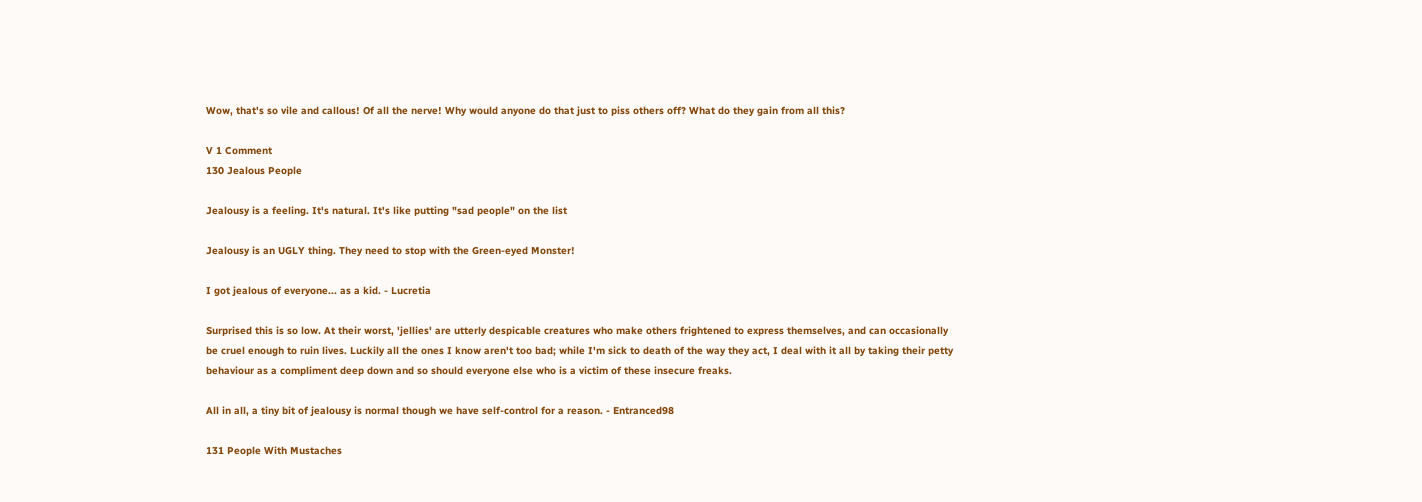Wow, that's so vile and callous! Of all the nerve! Why would anyone do that just to piss others off? What do they gain from all this?

V 1 Comment
130 Jealous People

Jealousy is a feeling. It's natural. It's like putting "sad people" on the list

Jealousy is an UGLY thing. They need to stop with the Green-eyed Monster!

I got jealous of everyone... as a kid. - Lucretia

Surprised this is so low. At their worst, 'jellies' are utterly despicable creatures who make others frightened to express themselves, and can occasionally be cruel enough to ruin lives. Luckily all the ones I know aren't too bad; while I'm sick to death of the way they act, I deal with it all by taking their petty behaviour as a compliment deep down and so should everyone else who is a victim of these insecure freaks.

All in all, a tiny bit of jealousy is normal though we have self-control for a reason. - Entranced98

131 People With Mustaches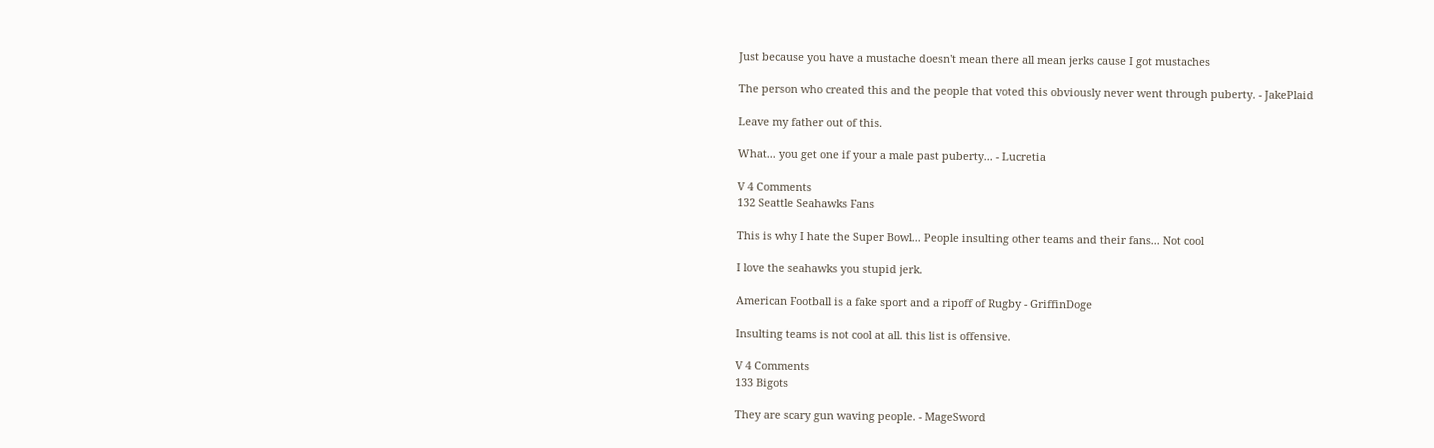Just because you have a mustache doesn't mean there all mean jerks cause I got mustaches

The person who created this and the people that voted this obviously never went through puberty. - JakePlaid

Leave my father out of this.

What... you get one if your a male past puberty... - Lucretia

V 4 Comments
132 Seattle Seahawks Fans

This is why I hate the Super Bowl... People insulting other teams and their fans... Not cool

I love the seahawks you stupid jerk.

American Football is a fake sport and a ripoff of Rugby - GriffinDoge

Insulting teams is not cool at all. this list is offensive.

V 4 Comments
133 Bigots

They are scary gun waving people. - MageSword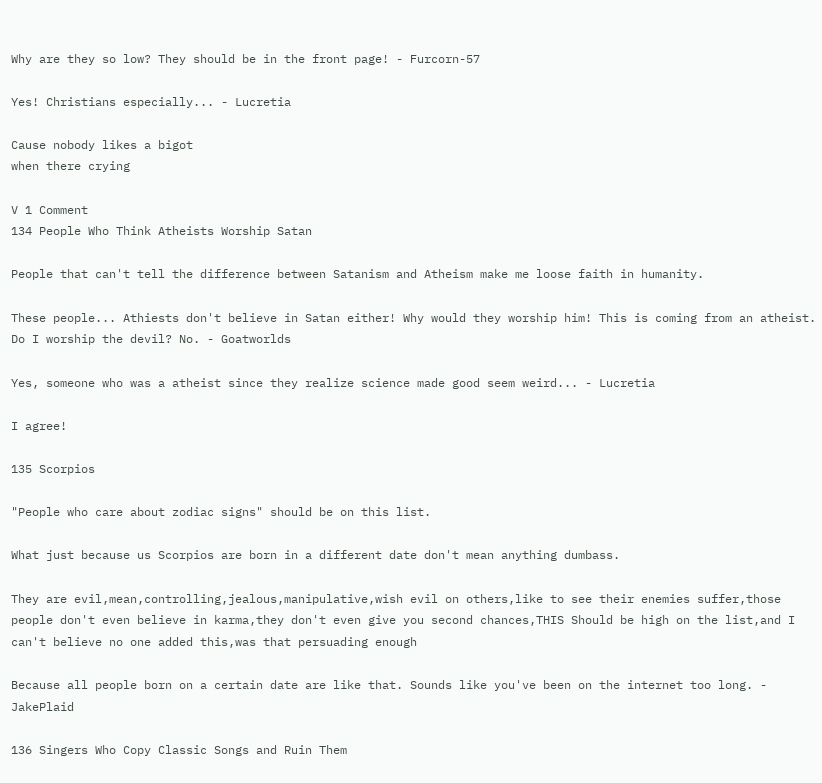Why are they so low? They should be in the front page! - Furcorn-57

Yes! Christians especially... - Lucretia

Cause nobody likes a bigot
when there crying

V 1 Comment
134 People Who Think Atheists Worship Satan

People that can't tell the difference between Satanism and Atheism make me loose faith in humanity.

These people... Athiests don't believe in Satan either! Why would they worship him! This is coming from an atheist. Do I worship the devil? No. - Goatworlds

Yes, someone who was a atheist since they realize science made good seem weird... - Lucretia

I agree!

135 Scorpios

"People who care about zodiac signs" should be on this list.

What just because us Scorpios are born in a different date don't mean anything dumbass.

They are evil,mean,controlling,jealous,manipulative,wish evil on others,like to see their enemies suffer,those people don't even believe in karma,they don't even give you second chances,THIS Should be high on the list,and I can't believe no one added this,was that persuading enough

Because all people born on a certain date are like that. Sounds like you've been on the internet too long. - JakePlaid

136 Singers Who Copy Classic Songs and Ruin Them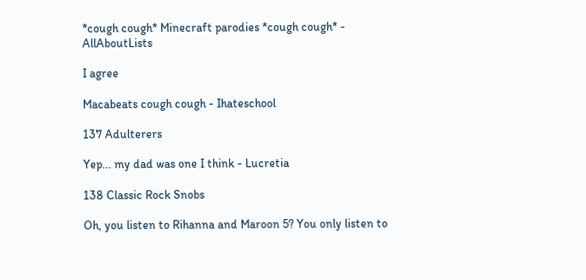*cough cough* Minecraft parodies *cough cough* - AllAboutLists

I agree

Macabeats cough cough - Ihateschool

137 Adulterers

Yep... my dad was one I think - Lucretia

138 Classic Rock Snobs

Oh, you listen to Rihanna and Maroon 5? You only listen to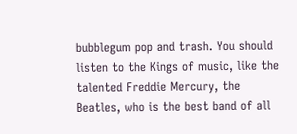bubblegum pop and trash. You should listen to the Kings of music, like the talented Freddie Mercury, the Beatles, who is the best band of all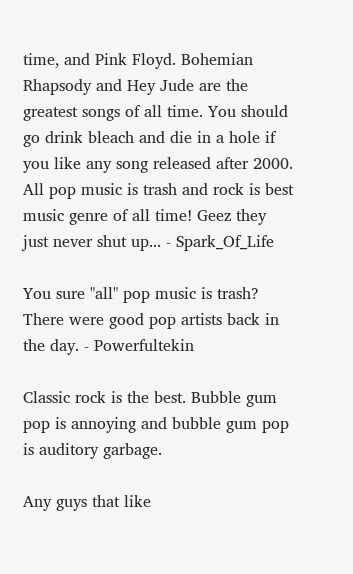time, and Pink Floyd. Bohemian Rhapsody and Hey Jude are the greatest songs of all time. You should go drink bleach and die in a hole if you like any song released after 2000. All pop music is trash and rock is best music genre of all time! Geez they just never shut up... - Spark_Of_Life

You sure "all" pop music is trash? There were good pop artists back in the day. - Powerfultekin

Classic rock is the best. Bubble gum pop is annoying and bubble gum pop is auditory garbage.

Any guys that like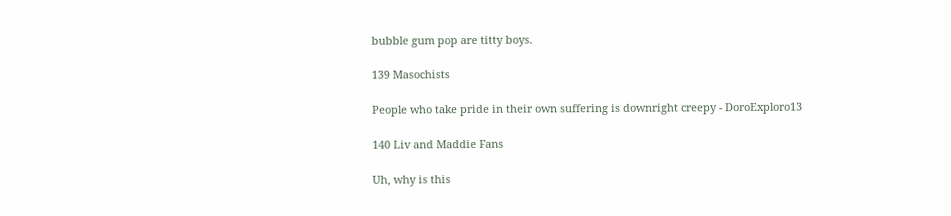bubble gum pop are titty boys.

139 Masochists

People who take pride in their own suffering is downright creepy - DoroExploro13

140 Liv and Maddie Fans

Uh, why is this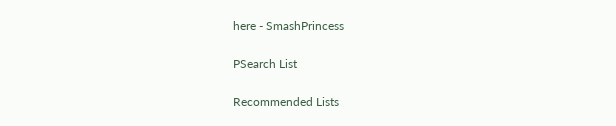here - SmashPrincess

PSearch List

Recommended Lists